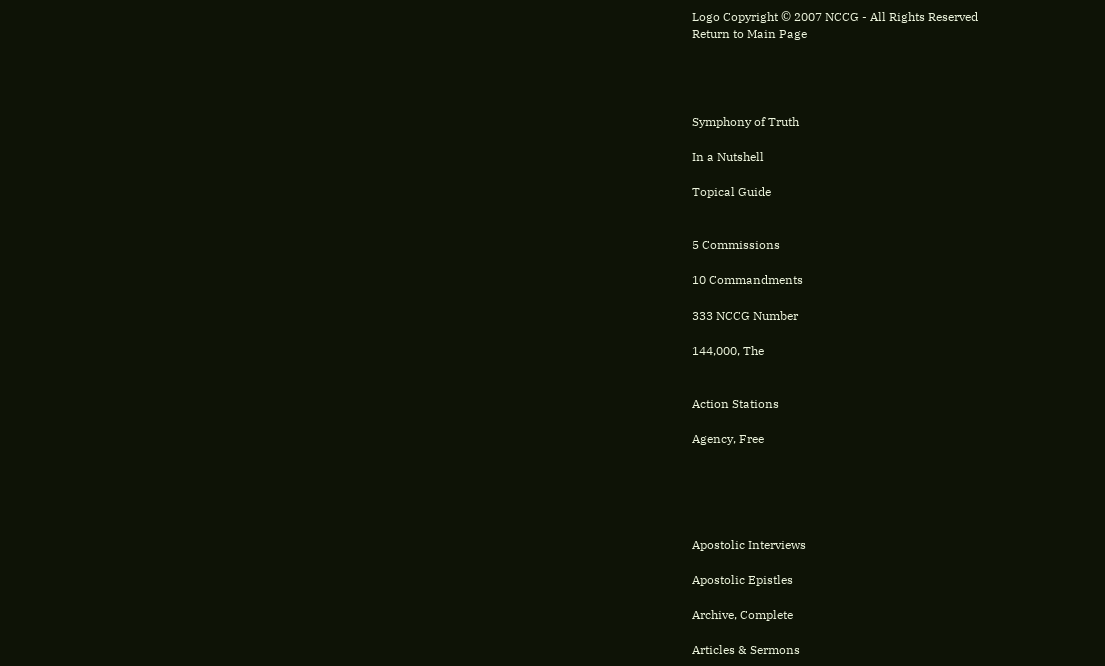Logo Copyright © 2007 NCCG - All Rights Reserved
Return to Main Page




Symphony of Truth

In a Nutshell

Topical Guide


5 Commissions

10 Commandments

333 NCCG Number

144,000, The


Action Stations

Agency, Free





Apostolic Interviews

Apostolic Epistles

Archive, Complete

Articles & Sermons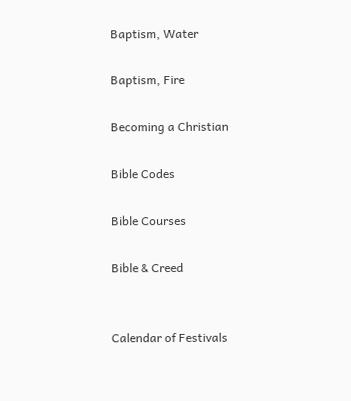Baptism, Water

Baptism, Fire

Becoming a Christian

Bible Codes

Bible Courses

Bible & Creed


Calendar of Festivals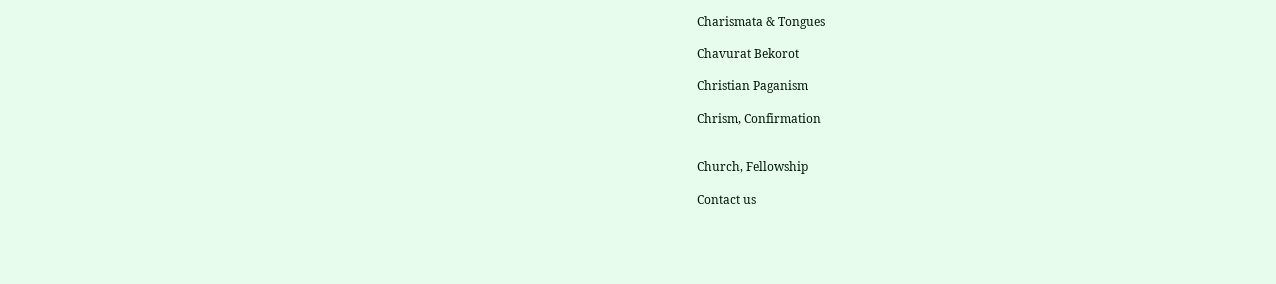Charismata & Tongues

Chavurat Bekorot

Christian Paganism

Chrism, Confirmation


Church, Fellowship

Contact us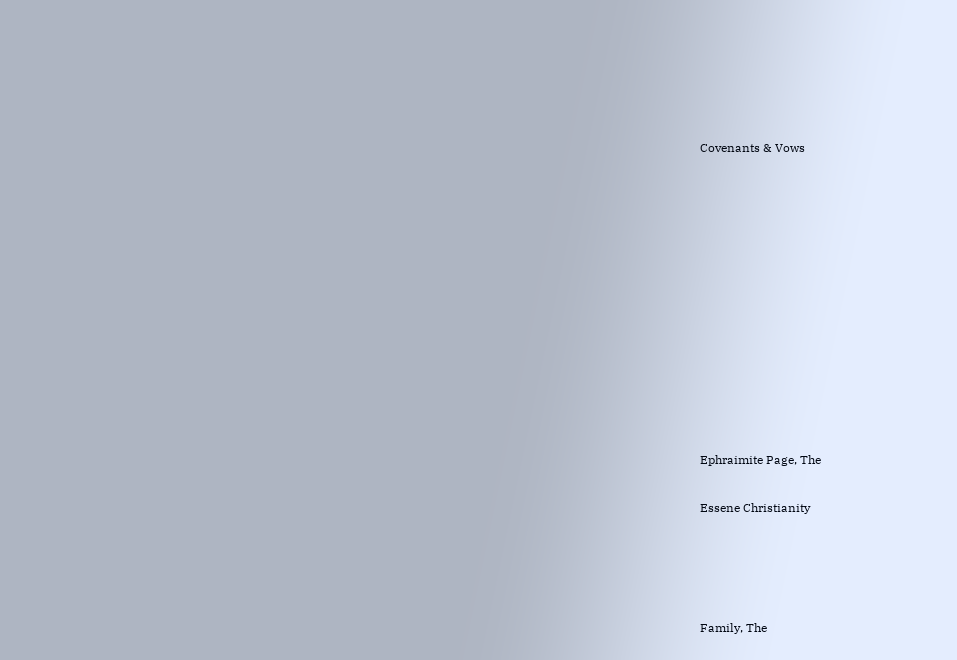Covenants & Vows












Ephraimite Page, The

Essene Christianity




Family, The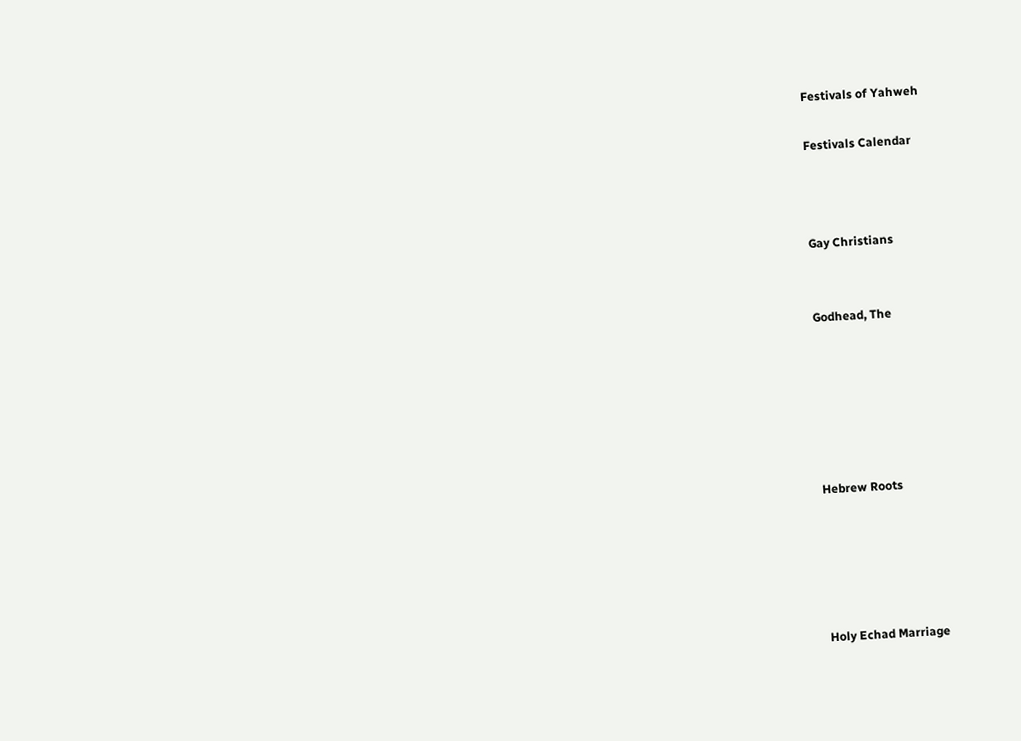Festivals of Yahweh

Festivals Calendar



Gay Christians


Godhead, The






Hebrew Roots





Holy Echad Marriage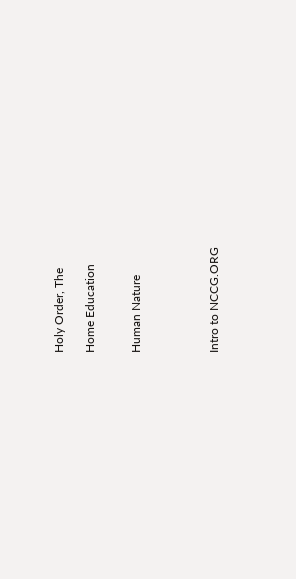Holy Order, The

Home Education


Human Nature




Intro to NCCG.ORG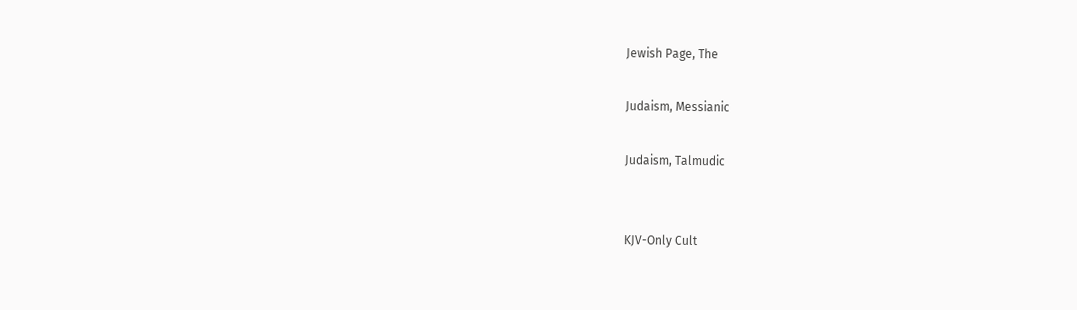Jewish Page, The

Judaism, Messianic

Judaism, Talmudic


KJV-Only Cult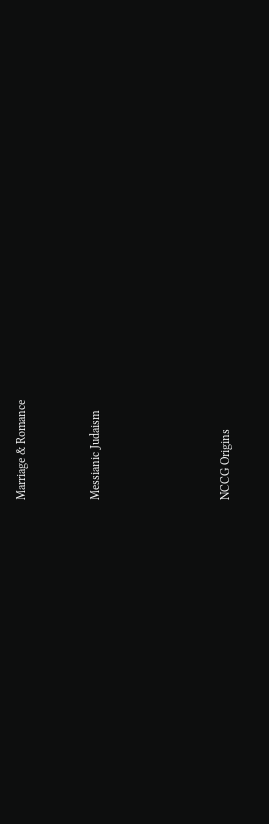Marriage & Romance



Messianic Judaism






NCCG Origins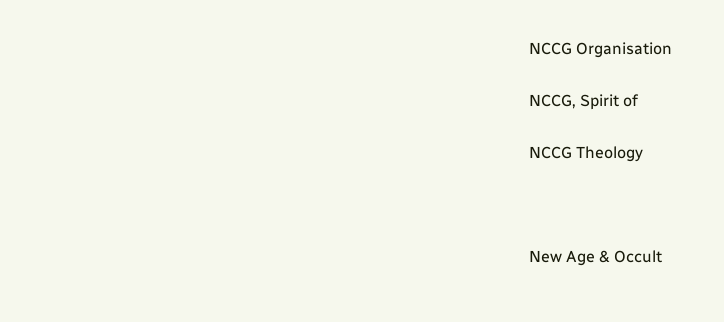NCCG Organisation

NCCG, Spirit of

NCCG Theology



New Age & Occult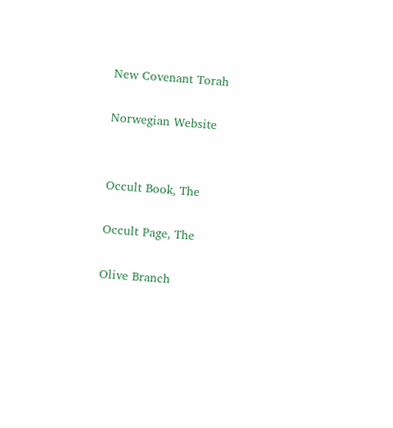New Covenant Torah

Norwegian Website


Occult Book, The

Occult Page, The

Olive Branch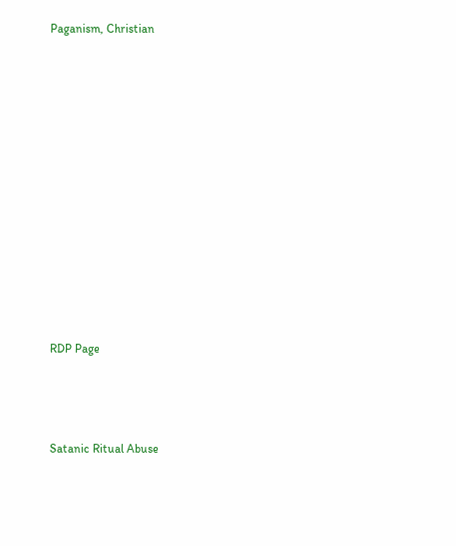Paganism, Christian















RDP Page




Satanic Ritual Abuse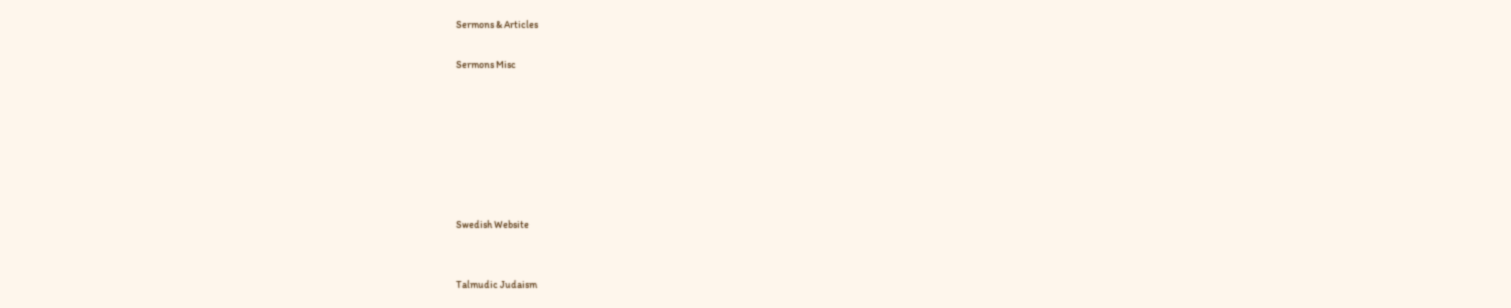Sermons & Articles

Sermons Misc







Swedish Website


Talmudic Judaism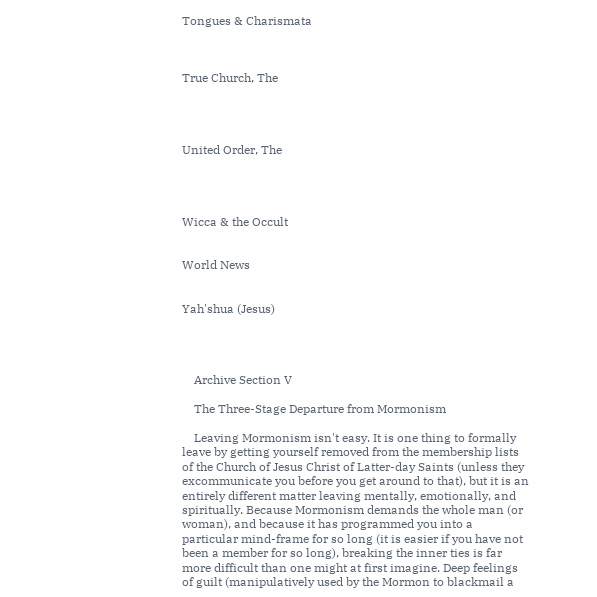Tongues & Charismata



True Church, The




United Order, The




Wicca & the Occult


World News


Yah'shua (Jesus)




    Archive Section V

    The Three-Stage Departure from Mormonism

    Leaving Mormonism isn't easy. It is one thing to formally leave by getting yourself removed from the membership lists of the Church of Jesus Christ of Latter-day Saints (unless they excommunicate you before you get around to that), but it is an entirely different matter leaving mentally, emotionally, and spiritually. Because Mormonism demands the whole man (or woman), and because it has programmed you into a particular mind-frame for so long (it is easier if you have not been a member for so long), breaking the inner ties is far more difficult than one might at first imagine. Deep feelings of guilt (manipulatively used by the Mormon to blackmail a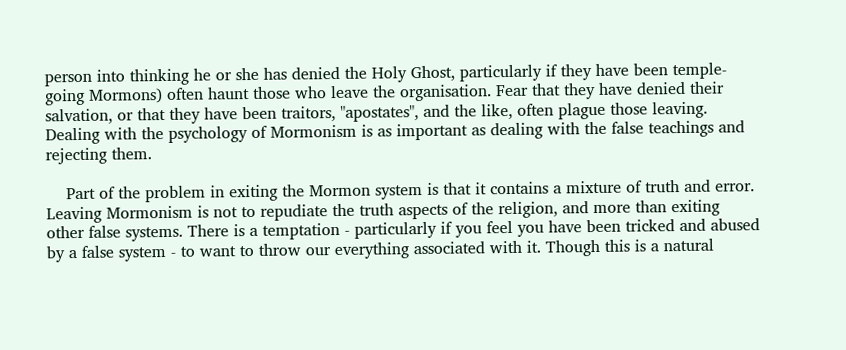person into thinking he or she has denied the Holy Ghost, particularly if they have been temple-going Mormons) often haunt those who leave the organisation. Fear that they have denied their salvation, or that they have been traitors, "apostates", and the like, often plague those leaving. Dealing with the psychology of Mormonism is as important as dealing with the false teachings and rejecting them.

    Part of the problem in exiting the Mormon system is that it contains a mixture of truth and error. Leaving Mormonism is not to repudiate the truth aspects of the religion, and more than exiting other false systems. There is a temptation - particularly if you feel you have been tricked and abused by a false system - to want to throw our everything associated with it. Though this is a natural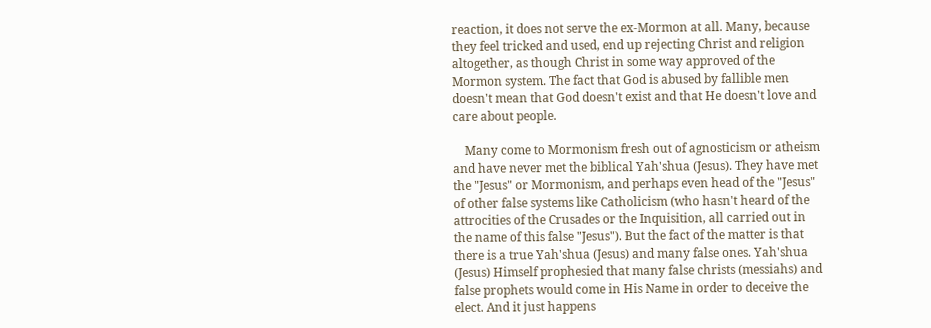reaction, it does not serve the ex-Mormon at all. Many, because they feel tricked and used, end up rejecting Christ and religion altogether, as though Christ in some way approved of the Mormon system. The fact that God is abused by fallible men doesn't mean that God doesn't exist and that He doesn't love and care about people.

    Many come to Mormonism fresh out of agnosticism or atheism and have never met the biblical Yah'shua (Jesus). They have met the "Jesus" or Mormonism, and perhaps even head of the "Jesus" of other false systems like Catholicism (who hasn't heard of the attrocities of the Crusades or the Inquisition, all carried out in the name of this false "Jesus"). But the fact of the matter is that there is a true Yah'shua (Jesus) and many false ones. Yah'shua (Jesus) Himself prophesied that many false christs (messiahs) and false prophets would come in His Name in order to deceive the elect. And it just happens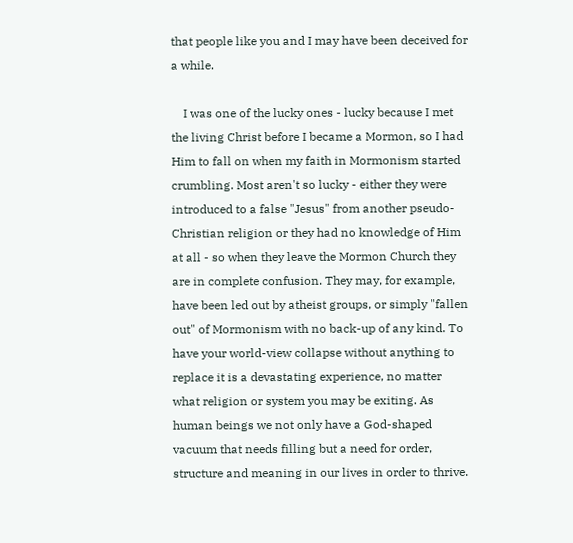that people like you and I may have been deceived for a while.

    I was one of the lucky ones - lucky because I met the living Christ before I became a Mormon, so I had Him to fall on when my faith in Mormonism started crumbling. Most aren't so lucky - either they were introduced to a false "Jesus" from another pseudo-Christian religion or they had no knowledge of Him at all - so when they leave the Mormon Church they are in complete confusion. They may, for example, have been led out by atheist groups, or simply "fallen out" of Mormonism with no back-up of any kind. To have your world-view collapse without anything to replace it is a devastating experience, no matter what religion or system you may be exiting. As human beings we not only have a God-shaped vacuum that needs filling but a need for order, structure and meaning in our lives in order to thrive.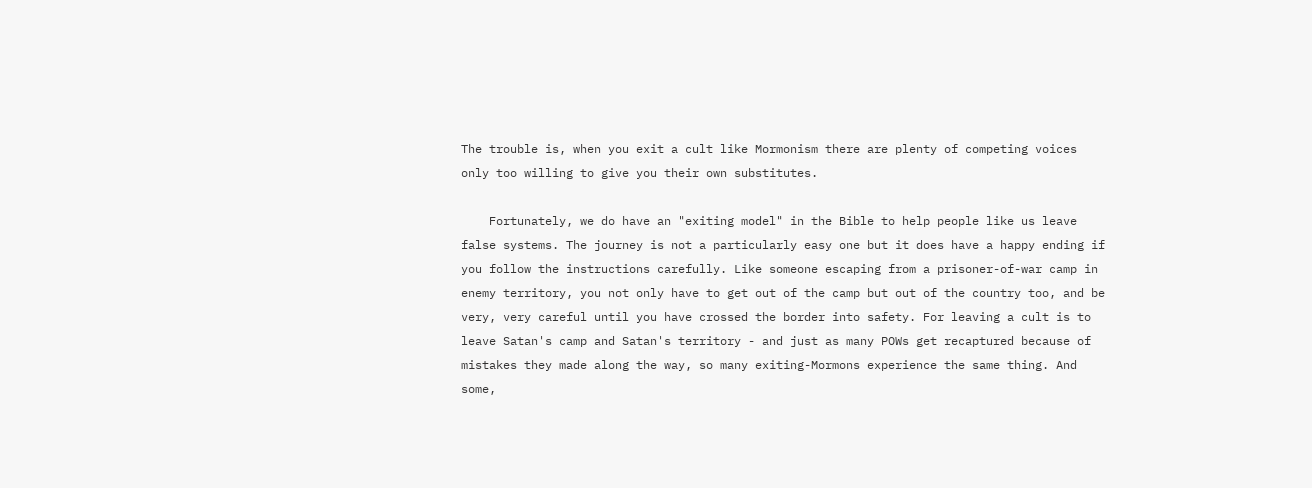The trouble is, when you exit a cult like Mormonism there are plenty of competing voices only too willing to give you their own substitutes.

    Fortunately, we do have an "exiting model" in the Bible to help people like us leave false systems. The journey is not a particularly easy one but it does have a happy ending if you follow the instructions carefully. Like someone escaping from a prisoner-of-war camp in enemy territory, you not only have to get out of the camp but out of the country too, and be very, very careful until you have crossed the border into safety. For leaving a cult is to leave Satan's camp and Satan's territory - and just as many POWs get recaptured because of mistakes they made along the way, so many exiting-Mormons experience the same thing. And some,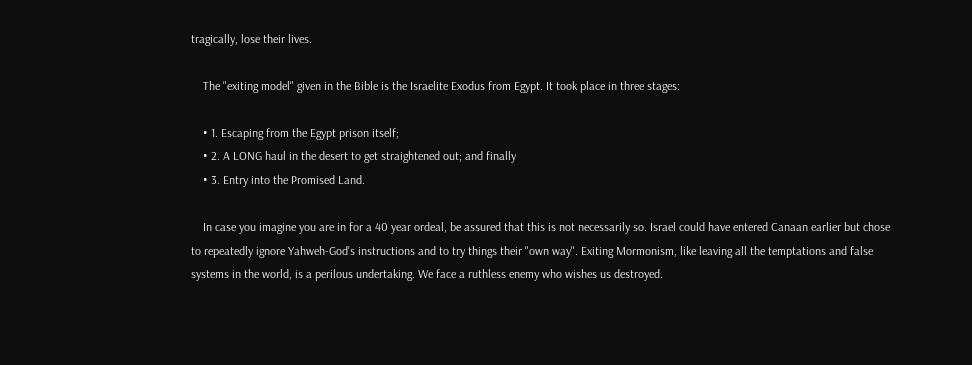tragically, lose their lives.

    The "exiting model" given in the Bible is the Israelite Exodus from Egypt. It took place in three stages:

    • 1. Escaping from the Egypt prison itself;
    • 2. A LONG haul in the desert to get straightened out; and finally
    • 3. Entry into the Promised Land.

    In case you imagine you are in for a 40 year ordeal, be assured that this is not necessarily so. Israel could have entered Canaan earlier but chose to repeatedly ignore Yahweh-God's instructions and to try things their "own way". Exiting Mormonism, like leaving all the temptations and false systems in the world, is a perilous undertaking. We face a ruthless enemy who wishes us destroyed.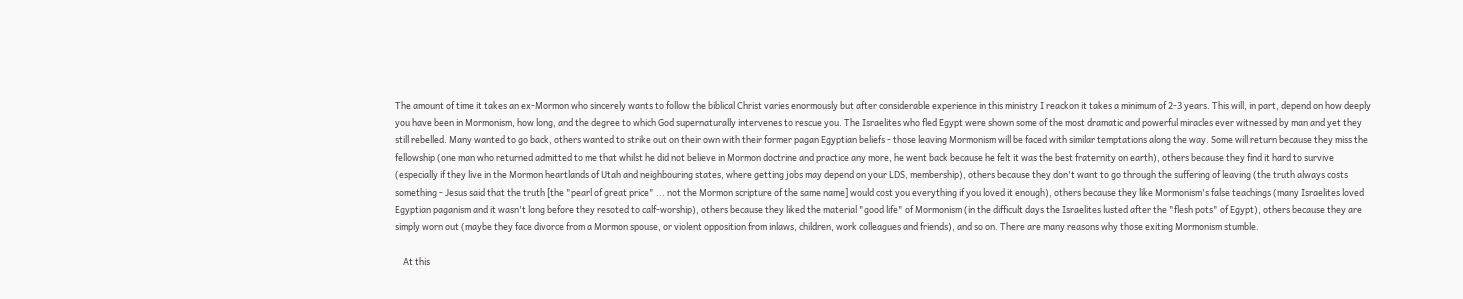The amount of time it takes an ex-Mormon who sincerely wants to follow the biblical Christ varies enormously but after considerable experience in this ministry I reackon it takes a minimum of 2-3 years. This will, in part, depend on how deeply you have been in Mormonism, how long, and the degree to which God supernaturally intervenes to rescue you. The Israelites who fled Egypt were shown some of the most dramatic and powerful miracles ever witnessed by man and yet they still rebelled. Many wanted to go back, others wanted to strike out on their own with their former pagan Egyptian beliefs - those leaving Mormonism will be faced with similar temptations along the way. Some will return because they miss the fellowship (one man who returned admitted to me that whilst he did not believe in Mormon doctrine and practice any more, he went back because he felt it was the best fraternity on earth), others because they find it hard to survive (especially if they live in the Mormon heartlands of Utah and neighbouring states, where getting jobs may depend on your LDS, membership), others because they don't want to go through the suffering of leaving (the truth always costs something - Jesus said that the truth [the "pearl of great price" ... not the Mormon scripture of the same name] would cost you everything if you loved it enough), others because they like Mormonism's false teachings (many Israelites loved Egyptian paganism and it wasn't long before they resoted to calf-worship), others because they liked the material "good life" of Mormonism (in the difficult days the Israelites lusted after the "flesh pots" of Egypt), others because they are simply worn out (maybe they face divorce from a Mormon spouse, or violent opposition from inlaws, children, work colleagues and friends), and so on. There are many reasons why those exiting Mormonism stumble.

    At this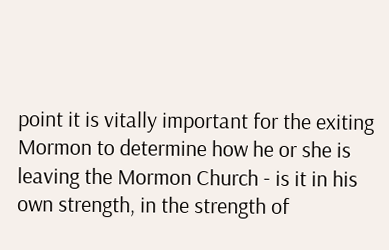point it is vitally important for the exiting Mormon to determine how he or she is leaving the Mormon Church - is it in his own strength, in the strength of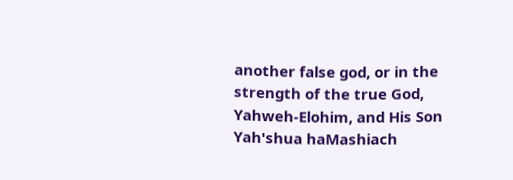another false god, or in the strength of the true God, Yahweh-Elohim, and His Son Yah'shua haMashiach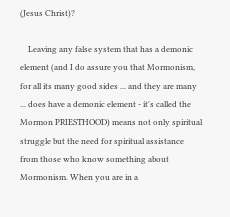(Jesus Christ)?

    Leaving any false system that has a demonic element (and I do assure you that Mormonism, for all its many good sides ... and they are many ... does have a demonic element - it's called the Mormon PRIESTHOOD) means not only spiritual struggle but the need for spiritual assistance from those who know something about Mormonism. When you are in a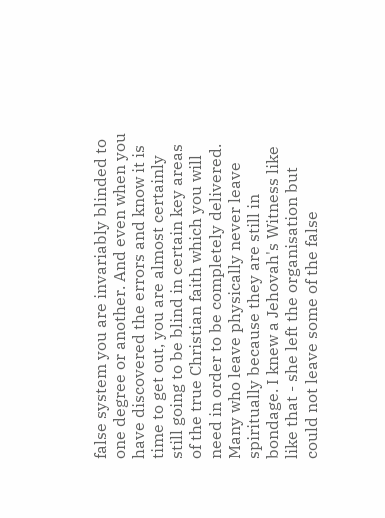false system you are invariably blinded to one degree or another. And even when you have discovered the errors and know it is time to get out, you are almost certainly still going to be blind in certain key areas of the true Christian faith which you will need in order to be completely delivered. Many who leave physically never leave spiritually because they are still in bondage. I knew a Jehovah's Witness like like that - she left the organisation but could not leave some of the false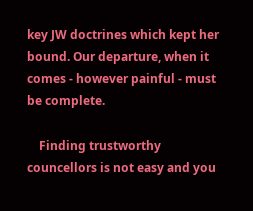key JW doctrines which kept her bound. Our departure, when it comes - however painful - must be complete.

    Finding trustworthy councellors is not easy and you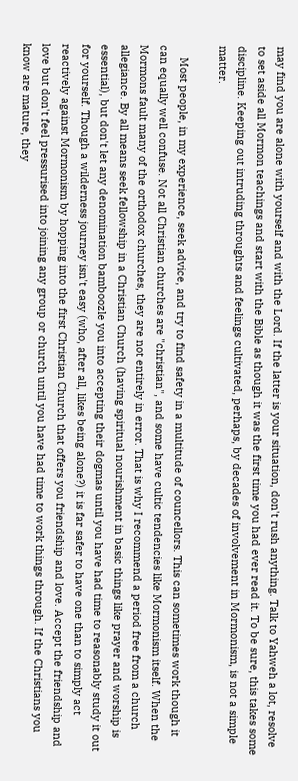may find you are alone with yourself and with the Lord. If the latter is your situation, don't rush anything. Talk to Yahweh a lot, resolve to set aside all Mormon teachings and start with the Bible as though it was the first time you had ever read it. To be sure, this takes some discipline. Keeping out intruding throughts and feelings cultivated, perhaps, by decades of involvement in Mormonism, is not a simple matter.

    Most people, in my experience, seek advice, and try to find safety in a multitude of councellors. This can sometimes work though it can equally well confuse. Not all Christian churches are "christian", and some have cultic tendencies like Mormonism itself. When the Mormons fault many of the orthodox churches, they are not entirely in error. That is why I recommend a period free from a church allegiance. By all means seek fellowship in a Christian Church (having spiritual nourishment in basic things like prayer and worship is essential), but don't let any denomination bamboozle you into accepting their dogmas until you have had time to reasonably study it out for yourself. Though a wilderness journey isn't easy (who, after all, likes being alone?) it is far safer to have one than to simply act reactively against Mormonism by hopping into the first Christian Church that offers you friendship and love. Accept the friendship and love but don't feel pressurised into joining any group or church until you have had time to work things through. If the Christians you know are mature, they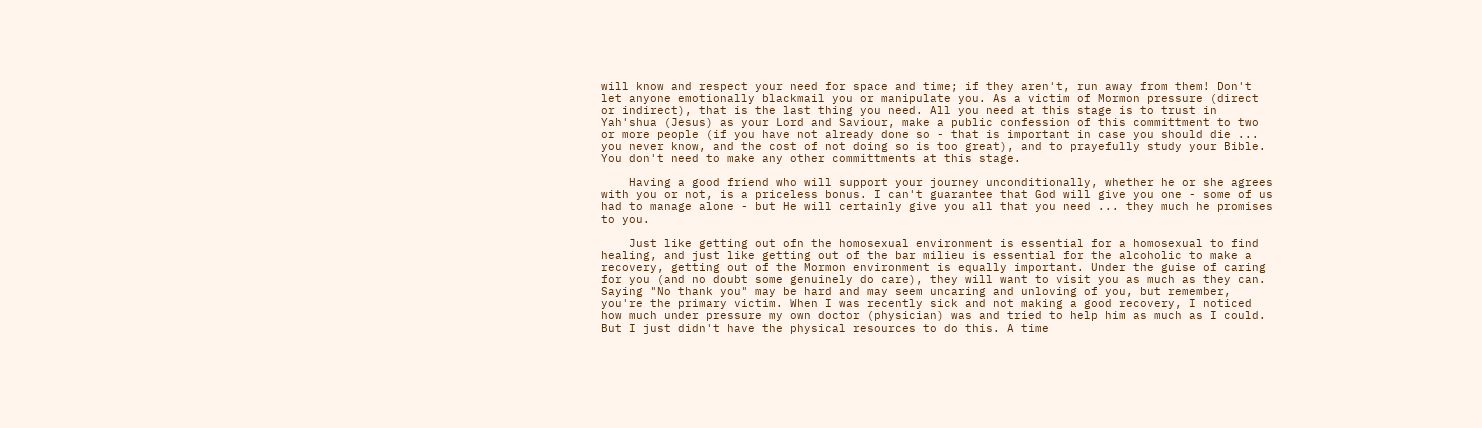will know and respect your need for space and time; if they aren't, run away from them! Don't let anyone emotionally blackmail you or manipulate you. As a victim of Mormon pressure (direct or indirect), that is the last thing you need. All you need at this stage is to trust in Yah'shua (Jesus) as your Lord and Saviour, make a public confession of this committment to two or more people (if you have not already done so - that is important in case you should die ... you never know, and the cost of not doing so is too great), and to prayefully study your Bible. You don't need to make any other committments at this stage.

    Having a good friend who will support your journey unconditionally, whether he or she agrees with you or not, is a priceless bonus. I can't guarantee that God will give you one - some of us had to manage alone - but He will certainly give you all that you need ... they much he promises to you.

    Just like getting out ofn the homosexual environment is essential for a homosexual to find healing, and just like getting out of the bar milieu is essential for the alcoholic to make a recovery, getting out of the Mormon environment is equally important. Under the guise of caring for you (and no doubt some genuinely do care), they will want to visit you as much as they can. Saying "No thank you" may be hard and may seem uncaring and unloving of you, but remember, you're the primary victim. When I was recently sick and not making a good recovery, I noticed how much under pressure my own doctor (physician) was and tried to help him as much as I could. But I just didn't have the physical resources to do this. A time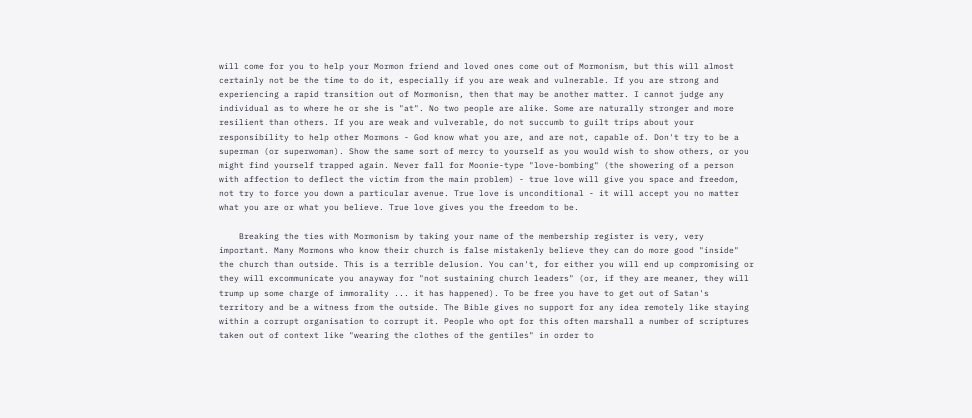will come for you to help your Mormon friend and loved ones come out of Mormonism, but this will almost certainly not be the time to do it, especially if you are weak and vulnerable. If you are strong and experiencing a rapid transition out of Mormonisn, then that may be another matter. I cannot judge any individual as to where he or she is "at". No two people are alike. Some are naturally stronger and more resilient than others. If you are weak and vulverable, do not succumb to guilt trips about your responsibility to help other Mormons - God know what you are, and are not, capable of. Don't try to be a superman (or superwoman). Show the same sort of mercy to yourself as you would wish to show others, or you might find yourself trapped again. Never fall for Moonie-type "love-bombing" (the showering of a person with affection to deflect the victim from the main problem) - true love will give you space and freedom, not try to force you down a particular avenue. True love is unconditional - it will accept you no matter what you are or what you believe. True love gives you the freedom to be.

    Breaking the ties with Mormonism by taking your name of the membership register is very, very important. Many Mormons who know their church is false mistakenly believe they can do more good "inside" the church than outside. This is a terrible delusion. You can't, for either you will end up compromising or they will excommunicate you anayway for "not sustaining church leaders" (or, if they are meaner, they will trump up some charge of immorality ... it has happened). To be free you have to get out of Satan's territory and be a witness from the outside. The Bible gives no support for any idea remotely like staying within a corrupt organisation to corrupt it. People who opt for this often marshall a number of scriptures taken out of context like "wearing the clothes of the gentiles" in order to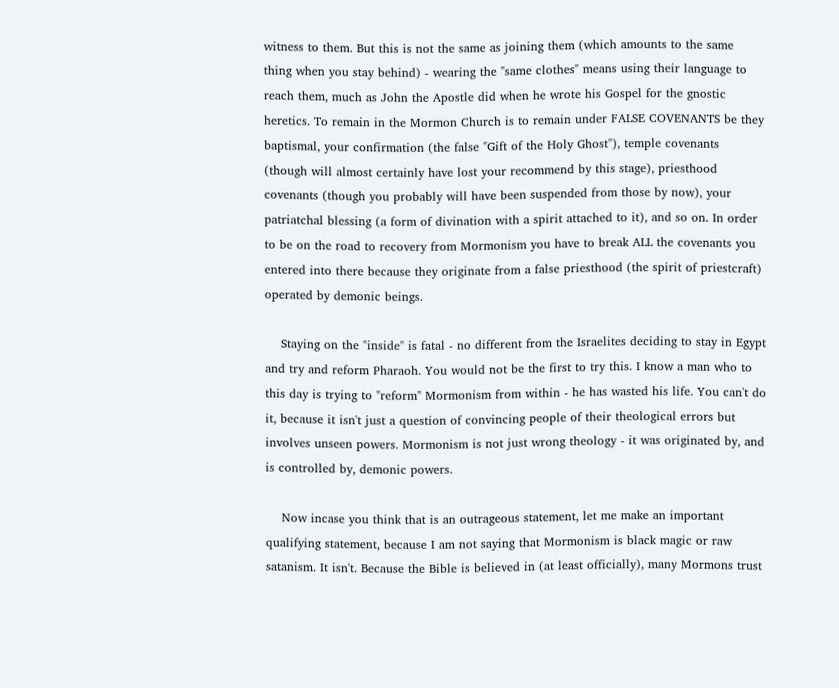witness to them. But this is not the same as joining them (which amounts to the same thing when you stay behind) - wearing the "same clothes" means using their language to reach them, much as John the Apostle did when he wrote his Gospel for the gnostic heretics. To remain in the Mormon Church is to remain under FALSE COVENANTS be they baptismal, your confirmation (the false "Gift of the Holy Ghost"), temple covenants (though will almost certainly have lost your recommend by this stage), priesthood covenants (though you probably will have been suspended from those by now), your patriatchal blessing (a form of divination with a spirit attached to it), and so on. In order to be on the road to recovery from Mormonism you have to break ALL the covenants you entered into there because they originate from a false priesthood (the spirit of priestcraft) operated by demonic beings.

    Staying on the "inside" is fatal - no different from the Israelites deciding to stay in Egypt and try and reform Pharaoh. You would not be the first to try this. I know a man who to this day is trying to "reform" Mormonism from within - he has wasted his life. You can't do it, because it isn't just a question of convincing people of their theological errors but involves unseen powers. Mormonism is not just wrong theology - it was originated by, and is controlled by, demonic powers.

    Now incase you think that is an outrageous statement, let me make an important qualifying statement, because I am not saying that Mormonism is black magic or raw satanism. It isn't. Because the Bible is believed in (at least officially), many Mormons trust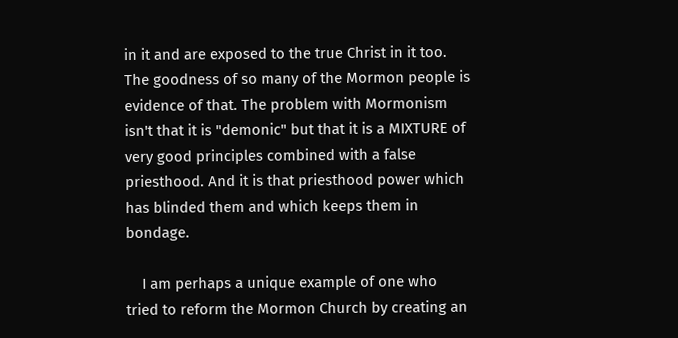in it and are exposed to the true Christ in it too. The goodness of so many of the Mormon people is evidence of that. The problem with Mormonism isn't that it is "demonic" but that it is a MIXTURE of very good principles combined with a false priesthood. And it is that priesthood power which has blinded them and which keeps them in bondage.

    I am perhaps a unique example of one who tried to reform the Mormon Church by creating an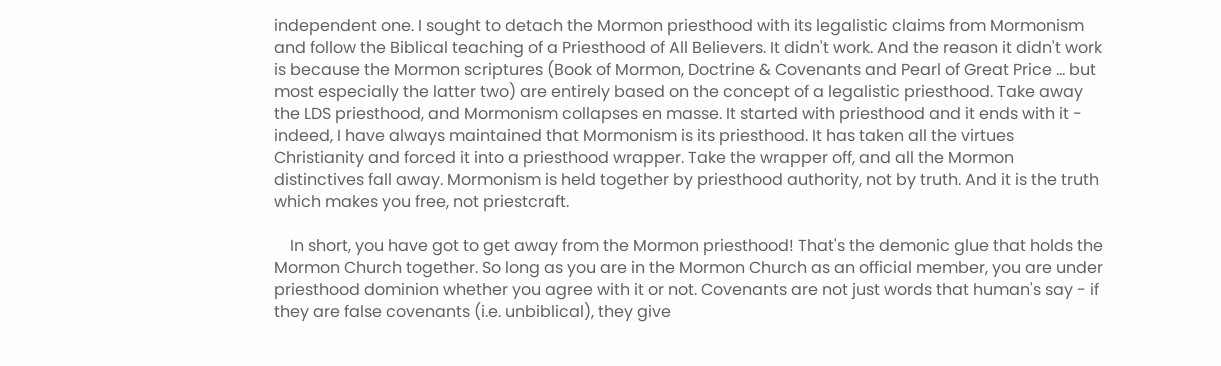independent one. I sought to detach the Mormon priesthood with its legalistic claims from Mormonism and follow the Biblical teaching of a Priesthood of All Believers. It didn't work. And the reason it didn't work is because the Mormon scriptures (Book of Mormon, Doctrine & Covenants and Pearl of Great Price ... but most especially the latter two) are entirely based on the concept of a legalistic priesthood. Take away the LDS priesthood, and Mormonism collapses en masse. It started with priesthood and it ends with it - indeed, I have always maintained that Mormonism is its priesthood. It has taken all the virtues Christianity and forced it into a priesthood wrapper. Take the wrapper off, and all the Mormon distinctives fall away. Mormonism is held together by priesthood authority, not by truth. And it is the truth which makes you free, not priestcraft.

    In short, you have got to get away from the Mormon priesthood! That's the demonic glue that holds the Mormon Church together. So long as you are in the Mormon Church as an official member, you are under priesthood dominion whether you agree with it or not. Covenants are not just words that human's say - if they are false covenants (i.e. unbiblical), they give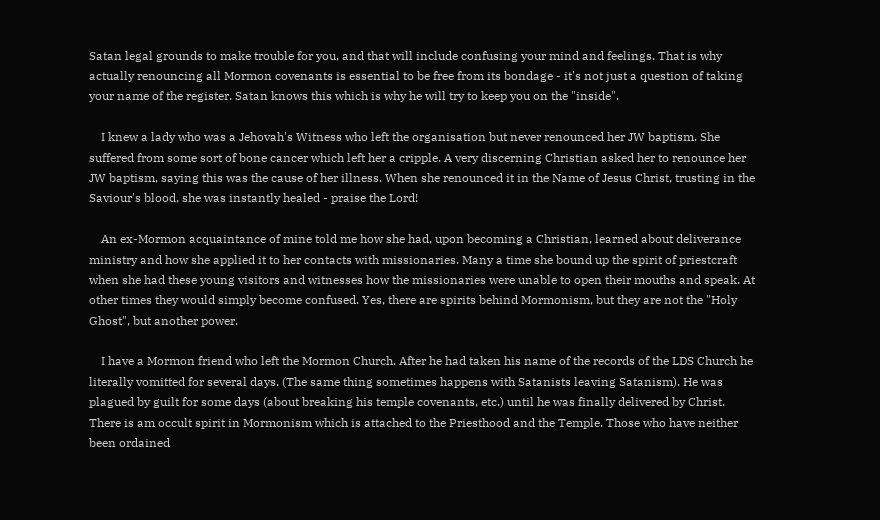Satan legal grounds to make trouble for you, and that will include confusing your mind and feelings. That is why actually renouncing all Mormon covenants is essential to be free from its bondage - it's not just a question of taking your name of the register. Satan knows this which is why he will try to keep you on the "inside".

    I knew a lady who was a Jehovah's Witness who left the organisation but never renounced her JW baptism. She suffered from some sort of bone cancer which left her a cripple. A very discerning Christian asked her to renounce her JW baptism, saying this was the cause of her illness. When she renounced it in the Name of Jesus Christ, trusting in the Saviour's blood, she was instantly healed - praise the Lord!

    An ex-Mormon acquaintance of mine told me how she had, upon becoming a Christian, learned about deliverance ministry and how she applied it to her contacts with missionaries. Many a time she bound up the spirit of priestcraft when she had these young visitors and witnesses how the missionaries were unable to open their mouths and speak. At other times they would simply become confused. Yes, there are spirits behind Mormonism, but they are not the "Holy Ghost", but another power.

    I have a Mormon friend who left the Mormon Church. After he had taken his name of the records of the LDS Church he literally vomitted for several days. (The same thing sometimes happens with Satanists leaving Satanism). He was plagued by guilt for some days (about breaking his temple covenants, etc.) until he was finally delivered by Christ. There is am occult spirit in Mormonism which is attached to the Priesthood and the Temple. Those who have neither been ordained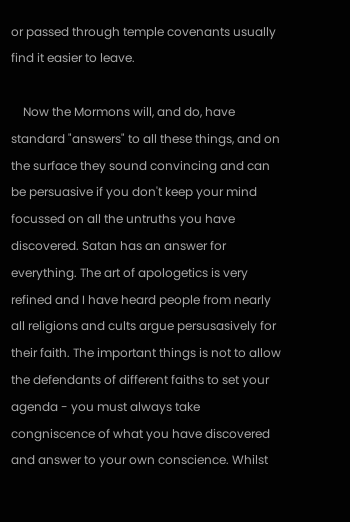or passed through temple covenants usually find it easier to leave.

    Now the Mormons will, and do, have standard "answers" to all these things, and on the surface they sound convincing and can be persuasive if you don't keep your mind focussed on all the untruths you have discovered. Satan has an answer for everything. The art of apologetics is very refined and I have heard people from nearly all religions and cults argue persusasively for their faith. The important things is not to allow the defendants of different faiths to set your agenda - you must always take congniscence of what you have discovered and answer to your own conscience. Whilst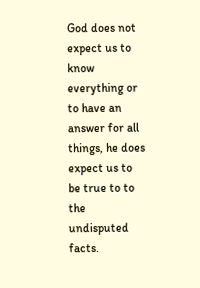God does not expect us to know everything or to have an answer for all things, he does expect us to be true to to the undisputed facts.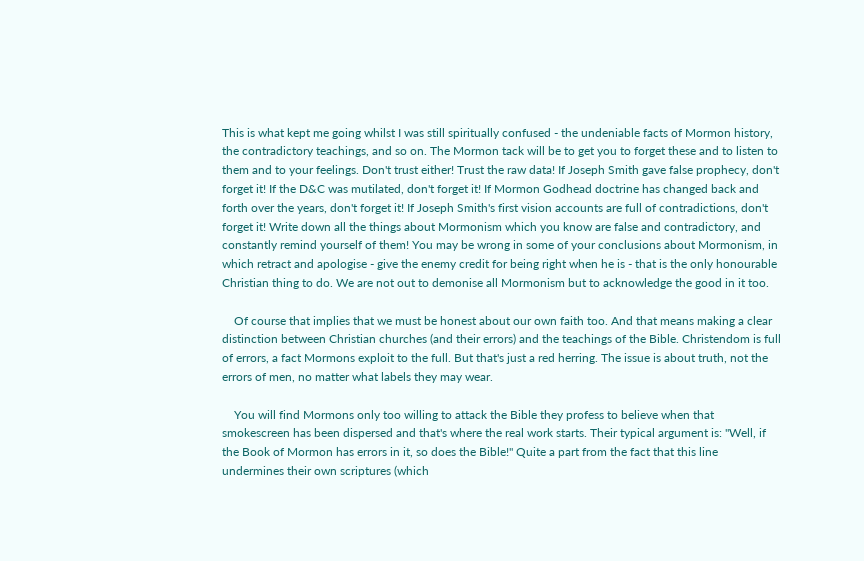This is what kept me going whilst I was still spiritually confused - the undeniable facts of Mormon history, the contradictory teachings, and so on. The Mormon tack will be to get you to forget these and to listen to them and to your feelings. Don't trust either! Trust the raw data! If Joseph Smith gave false prophecy, don't forget it! If the D&C was mutilated, don't forget it! If Mormon Godhead doctrine has changed back and forth over the years, don't forget it! If Joseph Smith's first vision accounts are full of contradictions, don't forget it! Write down all the things about Mormonism which you know are false and contradictory, and constantly remind yourself of them! You may be wrong in some of your conclusions about Mormonism, in which retract and apologise - give the enemy credit for being right when he is - that is the only honourable Christian thing to do. We are not out to demonise all Mormonism but to acknowledge the good in it too.

    Of course that implies that we must be honest about our own faith too. And that means making a clear distinction between Christian churches (and their errors) and the teachings of the Bible. Christendom is full of errors, a fact Mormons exploit to the full. But that's just a red herring. The issue is about truth, not the errors of men, no matter what labels they may wear.

    You will find Mormons only too willing to attack the Bible they profess to believe when that smokescreen has been dispersed and that's where the real work starts. Their typical argument is: "Well, if the Book of Mormon has errors in it, so does the Bible!" Quite a part from the fact that this line undermines their own scriptures (which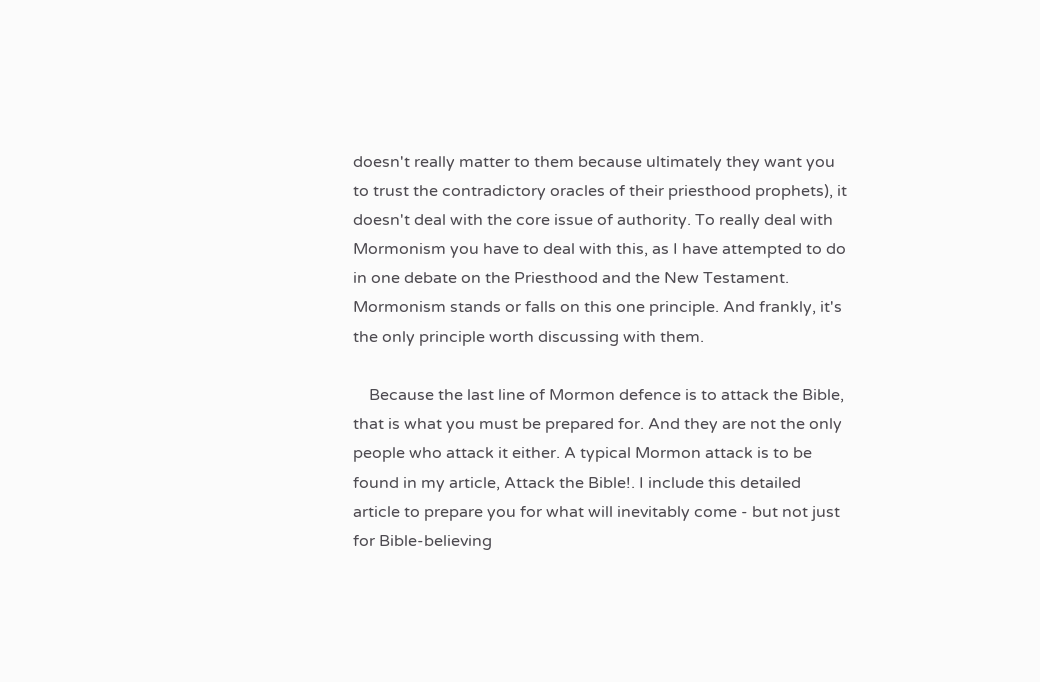doesn't really matter to them because ultimately they want you to trust the contradictory oracles of their priesthood prophets), it doesn't deal with the core issue of authority. To really deal with Mormonism you have to deal with this, as I have attempted to do in one debate on the Priesthood and the New Testament. Mormonism stands or falls on this one principle. And frankly, it's the only principle worth discussing with them.

    Because the last line of Mormon defence is to attack the Bible, that is what you must be prepared for. And they are not the only people who attack it either. A typical Mormon attack is to be found in my article, Attack the Bible!. I include this detailed article to prepare you for what will inevitably come - but not just for Bible-believing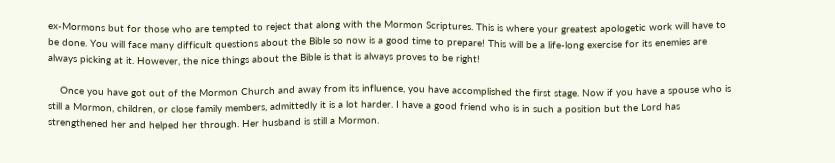ex-Mormons but for those who are tempted to reject that along with the Mormon Scriptures. This is where your greatest apologetic work will have to be done. You will face many difficult questions about the Bible so now is a good time to prepare! This will be a life-long exercise for its enemies are always picking at it. However, the nice things about the Bible is that is always proves to be right!

    Once you have got out of the Mormon Church and away from its influence, you have accomplished the first stage. Now if you have a spouse who is still a Mormon, children, or close family members, admittedly it is a lot harder. I have a good friend who is in such a position but the Lord has strengthened her and helped her through. Her husband is still a Mormon.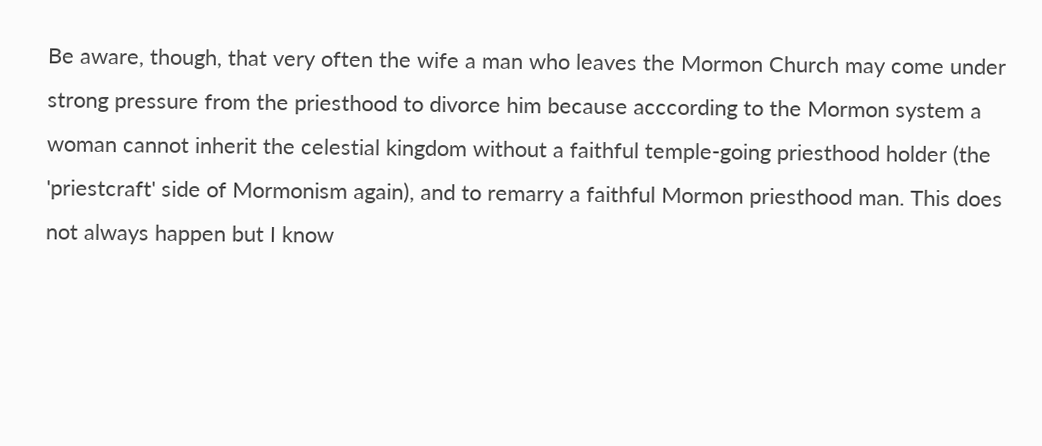Be aware, though, that very often the wife a man who leaves the Mormon Church may come under strong pressure from the priesthood to divorce him because acccording to the Mormon system a woman cannot inherit the celestial kingdom without a faithful temple-going priesthood holder (the 'priestcraft' side of Mormonism again), and to remarry a faithful Mormon priesthood man. This does not always happen but I know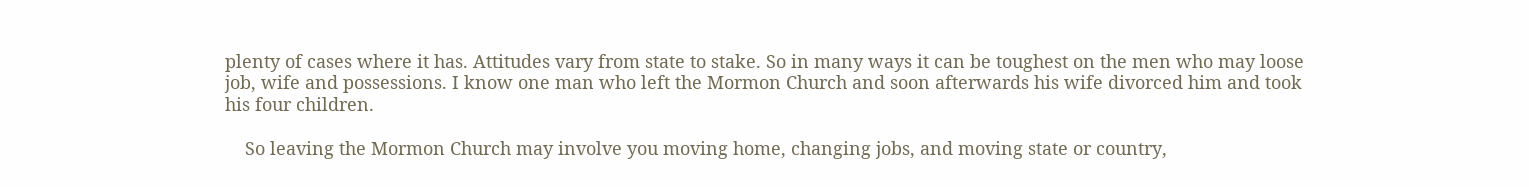plenty of cases where it has. Attitudes vary from state to stake. So in many ways it can be toughest on the men who may loose job, wife and possessions. I know one man who left the Mormon Church and soon afterwards his wife divorced him and took his four children.

    So leaving the Mormon Church may involve you moving home, changing jobs, and moving state or country,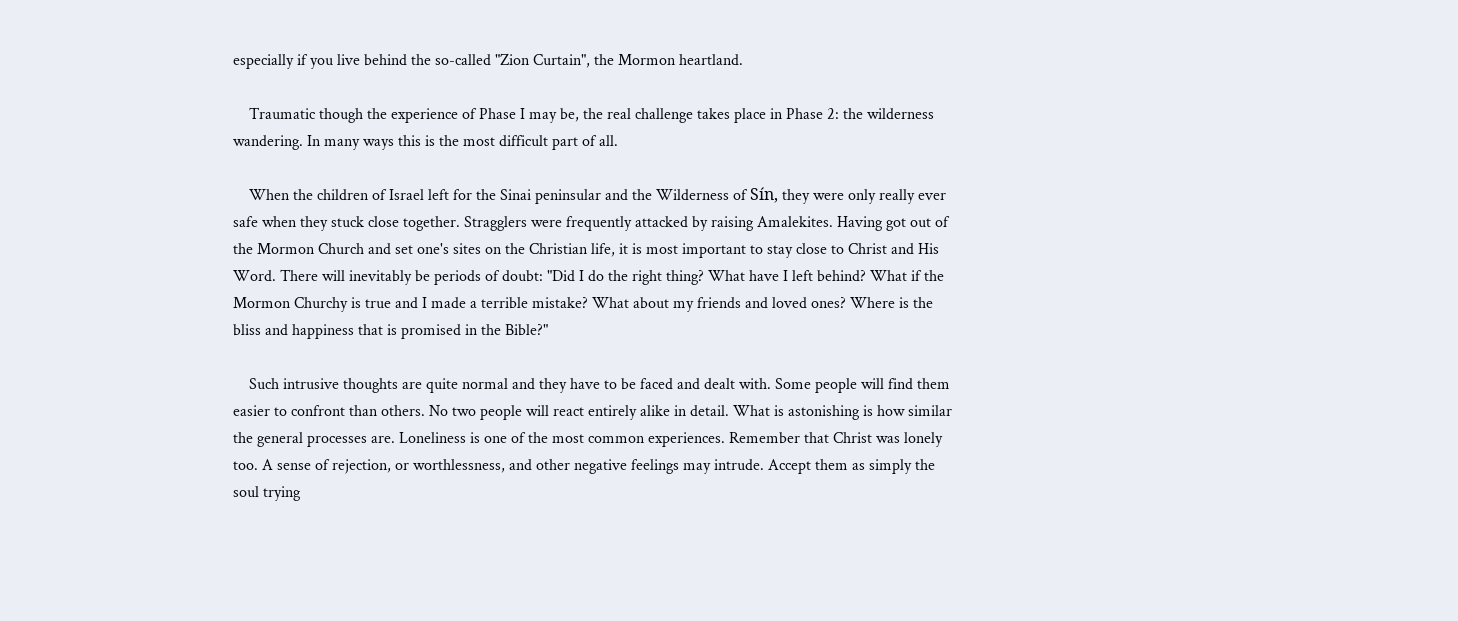especially if you live behind the so-called "Zion Curtain", the Mormon heartland.

    Traumatic though the experience of Phase I may be, the real challenge takes place in Phase 2: the wilderness wandering. In many ways this is the most difficult part of all.

    When the children of Israel left for the Sinai peninsular and the Wilderness of Sín, they were only really ever safe when they stuck close together. Stragglers were frequently attacked by raising Amalekites. Having got out of the Mormon Church and set one's sites on the Christian life, it is most important to stay close to Christ and His Word. There will inevitably be periods of doubt: "Did I do the right thing? What have I left behind? What if the Mormon Churchy is true and I made a terrible mistake? What about my friends and loved ones? Where is the bliss and happiness that is promised in the Bible?"

    Such intrusive thoughts are quite normal and they have to be faced and dealt with. Some people will find them easier to confront than others. No two people will react entirely alike in detail. What is astonishing is how similar the general processes are. Loneliness is one of the most common experiences. Remember that Christ was lonely too. A sense of rejection, or worthlessness, and other negative feelings may intrude. Accept them as simply the soul trying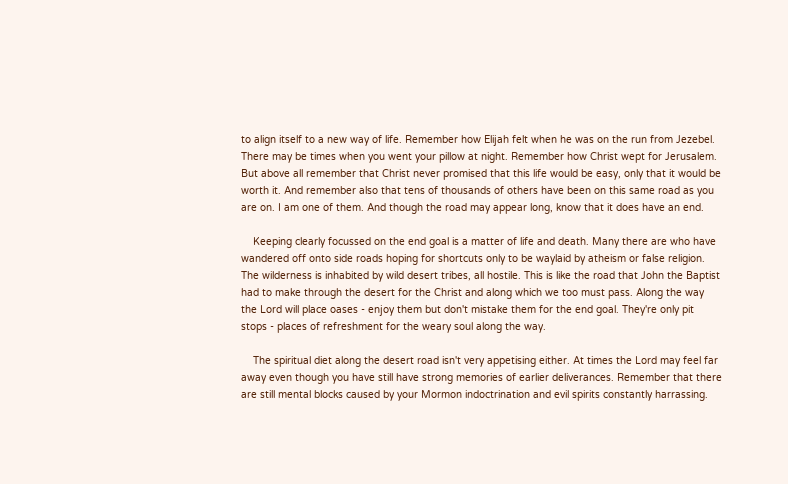to align itself to a new way of life. Remember how Elijah felt when he was on the run from Jezebel. There may be times when you went your pillow at night. Remember how Christ wept for Jerusalem. But above all remember that Christ never promised that this life would be easy, only that it would be worth it. And remember also that tens of thousands of others have been on this same road as you are on. I am one of them. And though the road may appear long, know that it does have an end.

    Keeping clearly focussed on the end goal is a matter of life and death. Many there are who have wandered off onto side roads hoping for shortcuts only to be waylaid by atheism or false religion. The wilderness is inhabited by wild desert tribes, all hostile. This is like the road that John the Baptist had to make through the desert for the Christ and along which we too must pass. Along the way the Lord will place oases - enjoy them but don't mistake them for the end goal. They're only pit stops - places of refreshment for the weary soul along the way.

    The spiritual diet along the desert road isn't very appetising either. At times the Lord may feel far away even though you have still have strong memories of earlier deliverances. Remember that there are still mental blocks caused by your Mormon indoctrination and evil spirits constantly harrassing.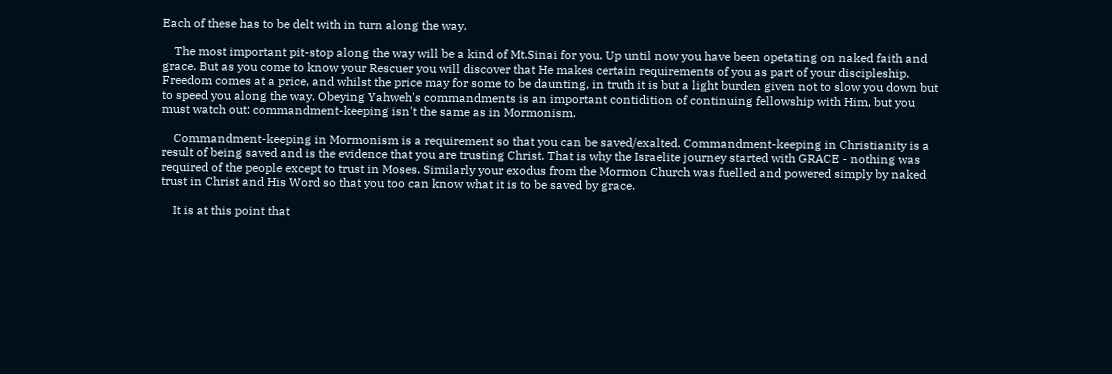Each of these has to be delt with in turn along the way.

    The most important pit-stop along the way will be a kind of Mt.Sinai for you. Up until now you have been opetating on naked faith and grace. But as you come to know your Rescuer you will discover that He makes certain requirements of you as part of your discipleship. Freedom comes at a price, and whilst the price may for some to be daunting, in truth it is but a light burden given not to slow you down but to speed you along the way. Obeying Yahweh's commandments is an important contidition of continuing fellowship with Him, but you must watch out: commandment-keeping isn't the same as in Mormonism.

    Commandment-keeping in Mormonism is a requirement so that you can be saved/exalted. Commandment-keeping in Christianity is a result of being saved and is the evidence that you are trusting Christ. That is why the Israelite journey started with GRACE - nothing was required of the people except to trust in Moses. Similarly your exodus from the Mormon Church was fuelled and powered simply by naked trust in Christ and His Word so that you too can know what it is to be saved by grace.

    It is at this point that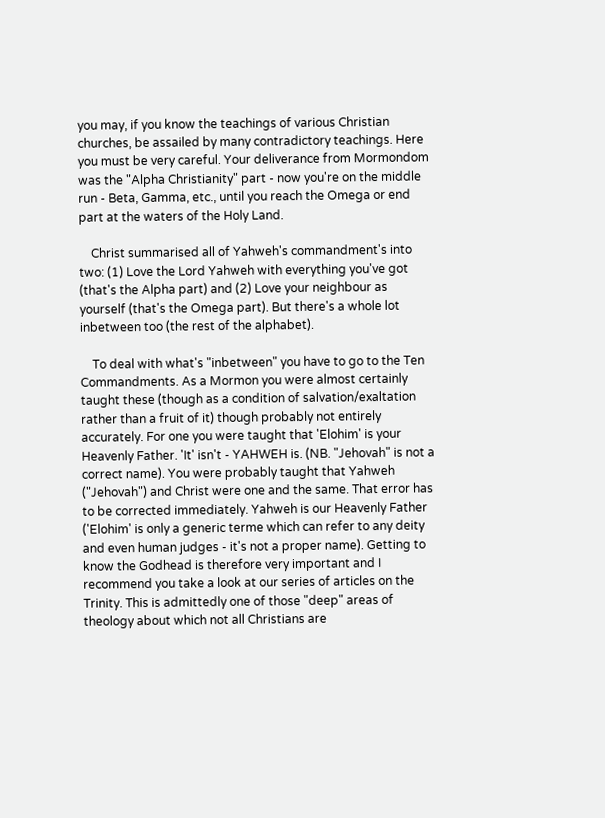you may, if you know the teachings of various Christian churches, be assailed by many contradictory teachings. Here you must be very careful. Your deliverance from Mormondom was the "Alpha Christianity" part - now you're on the middle run - Beta, Gamma, etc., until you reach the Omega or end part at the waters of the Holy Land.

    Christ summarised all of Yahweh's commandment's into two: (1) Love the Lord Yahweh with everything you've got (that's the Alpha part) and (2) Love your neighbour as yourself (that's the Omega part). But there's a whole lot inbetween too (the rest of the alphabet).

    To deal with what's "inbetween" you have to go to the Ten Commandments. As a Mormon you were almost certainly taught these (though as a condition of salvation/exaltation rather than a fruit of it) though probably not entirely accurately. For one you were taught that 'Elohim' is your Heavenly Father. 'It' isn't - YAHWEH is. (NB. "Jehovah" is not a correct name). You were probably taught that Yahweh ("Jehovah") and Christ were one and the same. That error has to be corrected immediately. Yahweh is our Heavenly Father ('Elohim' is only a generic terme which can refer to any deity and even human judges - it's not a proper name). Getting to know the Godhead is therefore very important and I recommend you take a look at our series of articles on the Trinity. This is admittedly one of those "deep" areas of theology about which not all Christians are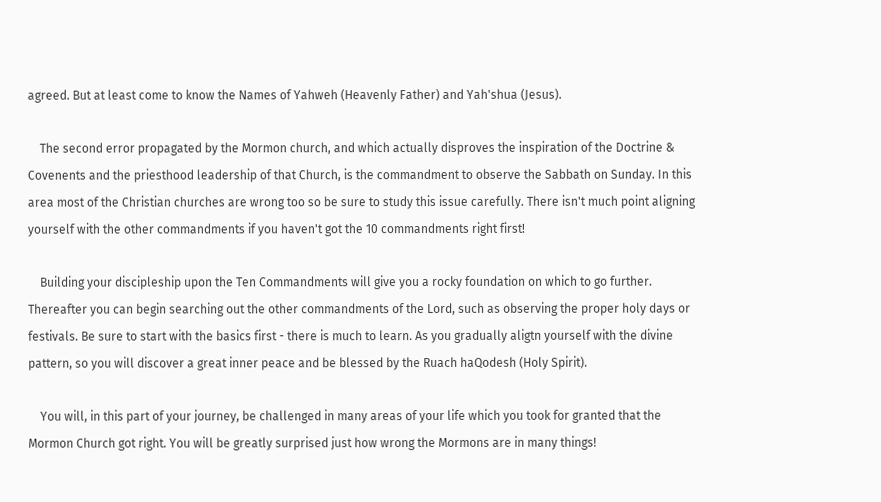agreed. But at least come to know the Names of Yahweh (Heavenly Father) and Yah'shua (Jesus).

    The second error propagated by the Mormon church, and which actually disproves the inspiration of the Doctrine & Covenents and the priesthood leadership of that Church, is the commandment to observe the Sabbath on Sunday. In this area most of the Christian churches are wrong too so be sure to study this issue carefully. There isn't much point aligning yourself with the other commandments if you haven't got the 10 commandments right first!

    Building your discipleship upon the Ten Commandments will give you a rocky foundation on which to go further. Thereafter you can begin searching out the other commandments of the Lord, such as observing the proper holy days or festivals. Be sure to start with the basics first - there is much to learn. As you gradually aligtn yourself with the divine pattern, so you will discover a great inner peace and be blessed by the Ruach haQodesh (Holy Spirit).

    You will, in this part of your journey, be challenged in many areas of your life which you took for granted that the Mormon Church got right. You will be greatly surprised just how wrong the Mormons are in many things!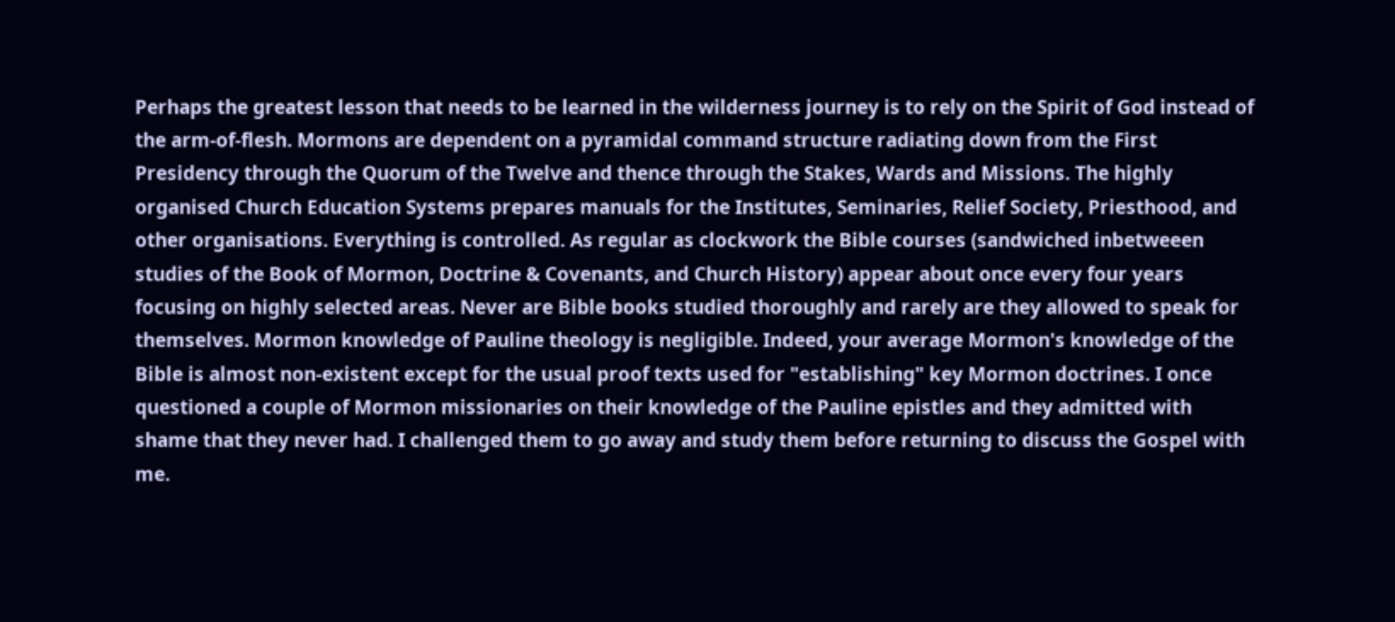Perhaps the greatest lesson that needs to be learned in the wilderness journey is to rely on the Spirit of God instead of the arm-of-flesh. Mormons are dependent on a pyramidal command structure radiating down from the First Presidency through the Quorum of the Twelve and thence through the Stakes, Wards and Missions. The highly organised Church Education Systems prepares manuals for the Institutes, Seminaries, Relief Society, Priesthood, and other organisations. Everything is controlled. As regular as clockwork the Bible courses (sandwiched inbetweeen studies of the Book of Mormon, Doctrine & Covenants, and Church History) appear about once every four years focusing on highly selected areas. Never are Bible books studied thoroughly and rarely are they allowed to speak for themselves. Mormon knowledge of Pauline theology is negligible. Indeed, your average Mormon's knowledge of the Bible is almost non-existent except for the usual proof texts used for "establishing" key Mormon doctrines. I once questioned a couple of Mormon missionaries on their knowledge of the Pauline epistles and they admitted with shame that they never had. I challenged them to go away and study them before returning to discuss the Gospel with me.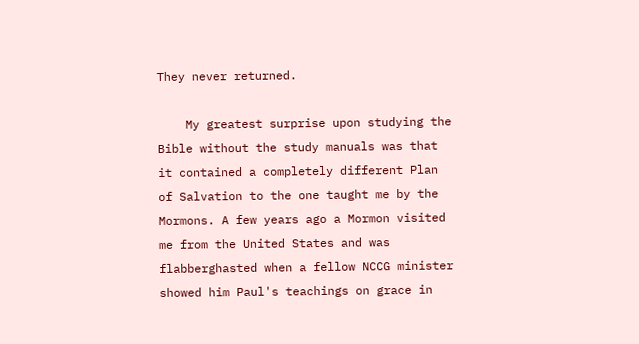They never returned.

    My greatest surprise upon studying the Bible without the study manuals was that it contained a completely different Plan of Salvation to the one taught me by the Mormons. A few years ago a Mormon visited me from the United States and was flabberghasted when a fellow NCCG minister showed him Paul's teachings on grace in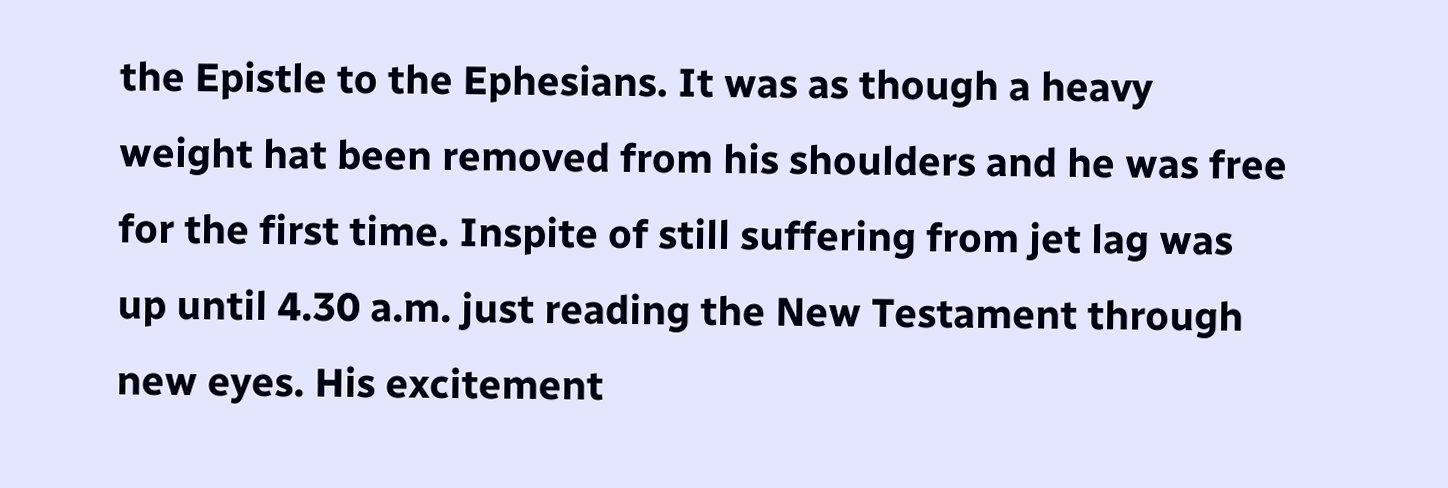the Epistle to the Ephesians. It was as though a heavy weight hat been removed from his shoulders and he was free for the first time. Inspite of still suffering from jet lag was up until 4.30 a.m. just reading the New Testament through new eyes. His excitement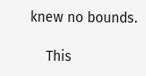knew no bounds.

    This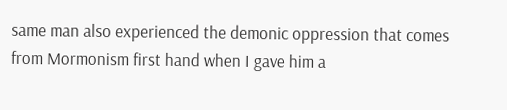same man also experienced the demonic oppression that comes from Mormonism first hand when I gave him a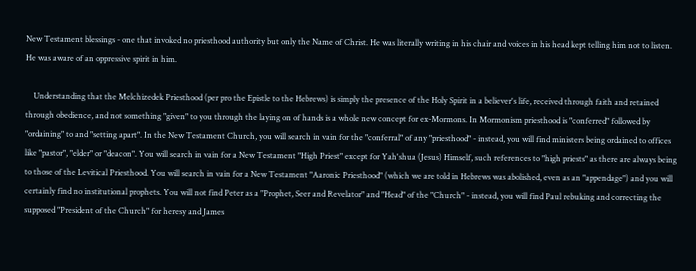New Testament blessings - one that invoked no priesthood authority but only the Name of Christ. He was literally writing in his chair and voices in his head kept telling him not to listen. He was aware of an oppressive spirit in him.

    Understanding that the Melchizedek Priesthood (per pro the Epistle to the Hebrews) is simply the presence of the Holy Spirit in a believer's life, received through faith and retained through obedience, and not something "given" to you through the laying on of hands is a whole new concept for ex-Mormons. In Mormonism priesthood is "conferred" followed by "ordaining" to and "setting apart". In the New Testament Church, you will search in vain for the "conferral" of any "priesthood" - instead, you will find ministers being ordained to offices like "pastor", "elder" or "deacon". You will search in vain for a New Testament "High Priest" except for Yah'shua (Jesus) Himself, such references to "high priests" as there are always being to those of the Levitical Priesthood. You will search in vain for a New Testament "Aaronic Priesthood" (which we are told in Hebrews was abolished, even as an "appendage") and you will certainly find no institutional prophets. You will not find Peter as a "Prophet, Seer and Revelator" and "Head" of the "Church" - instead, you will find Paul rebuking and correcting the supposed "President of the Church" for heresy and James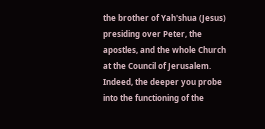the brother of Yah'shua (Jesus) presiding over Peter, the apostles, and the whole Church at the Council of Jerusalem. Indeed, the deeper you probe into the functioning of the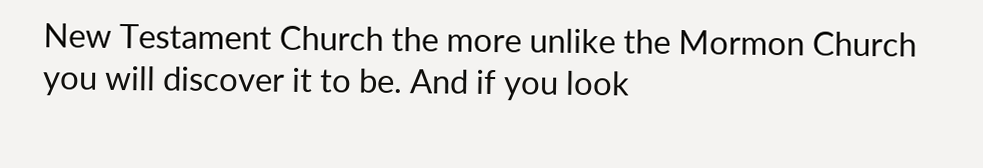New Testament Church the more unlike the Mormon Church you will discover it to be. And if you look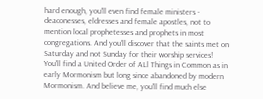hard enough, you'll even find female ministers - deaconesses, eldresses and female apostles, not to mention local prophetesses and prophets in most congregations. And you'll discover that the saints met on Saturday and not Sunday for their worship services! You'll find a United Order of ALl Things in Common as in early Mormonism but long since abandoned by modern Mormonism. And believe me, you'll find much else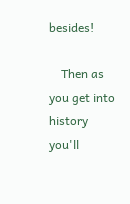besides!

    Then as you get into history you'll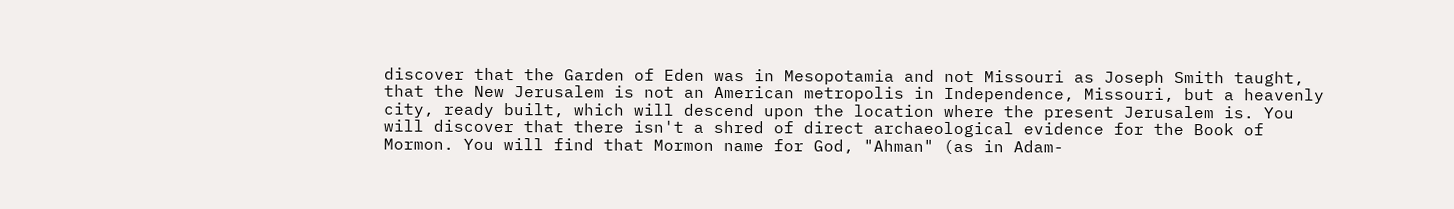discover that the Garden of Eden was in Mesopotamia and not Missouri as Joseph Smith taught, that the New Jerusalem is not an American metropolis in Independence, Missouri, but a heavenly city, ready built, which will descend upon the location where the present Jerusalem is. You will discover that there isn't a shred of direct archaeological evidence for the Book of Mormon. You will find that Mormon name for God, "Ahman" (as in Adam-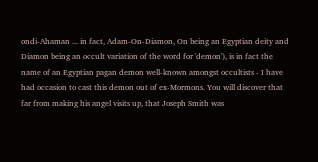ondi-Ahaman ... in fact, Adam-On-Diamon, On being an Egyptian deity and Diamon being an occult variation of the word for 'demon'), is in fact the name of an Egyptian pagan demon well-known amongst occultists - I have had occasion to cast this demon out of ex-Mormons. You will discover that far from making his angel visits up, that Joseph Smith was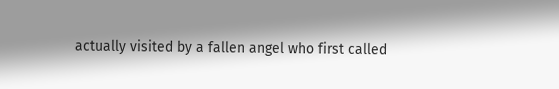actually visited by a fallen angel who first called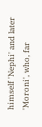himself 'Nephi' and later 'Moroni', who, far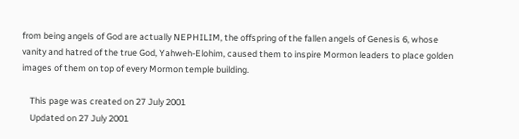from being angels of God are actually NEPHILIM, the offspring of the fallen angels of Genesis 6, whose vanity and hatred of the true God, Yahweh-Elohim, caused them to inspire Mormon leaders to place golden images of them on top of every Mormon temple building.

    This page was created on 27 July 2001
    Updated on 27 July 2001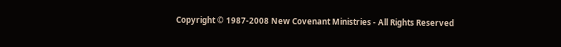Copyright © 1987-2008 New Covenant Ministries - All Rights Reserved